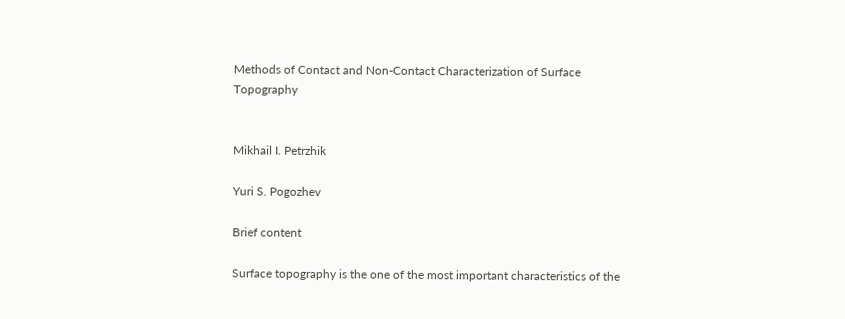Methods of Contact and Non-Contact Characterization of Surface Topography


Mikhail I. Petrzhik

Yuri S. Pogozhev

Brief content

Surface topography is the one of the most important characteristics of the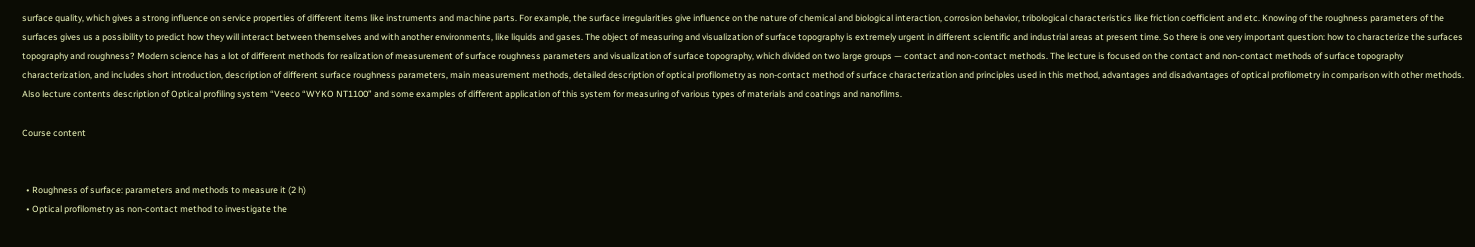surface quality, which gives a strong influence on service properties of different items like instruments and machine parts. For example, the surface irregularities give influence on the nature of chemical and biological interaction, corrosion behavior, tribological characteristics like friction coefficient and etc. Knowing of the roughness parameters of the surfaces gives us a possibility to predict how they will interact between themselves and with another environments, like liquids and gases. The object of measuring and visualization of surface topography is extremely urgent in different scientific and industrial areas at present time. So there is one very important question: how to characterize the surfaces topography and roughness? Modern science has a lot of different methods for realization of measurement of surface roughness parameters and visualization of surface topography, which divided on two large groups — contact and non-contact methods. The lecture is focused on the contact and non-contact methods of surface topography characterization, and includes short introduction, description of different surface roughness parameters, main measurement methods, detailed description of optical profilometry as non-contact method of surface characterization and principles used in this method, advantages and disadvantages of optical profilometry in comparison with other methods. Also lecture contents description of Optical profiling system “Veeco “WYKO NT1100” and some examples of different application of this system for measuring of various types of materials and coatings and nanofilms.

Course content


  • Roughness of surface: parameters and methods to measure it (2 h)
  • Optical profilometry as non-contact method to investigate the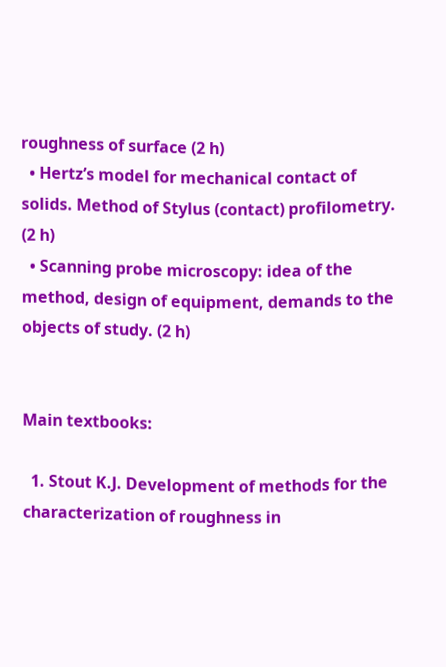roughness of surface (2 h)
  • Hertz’s model for mechanical contact of solids. Method of Stylus (contact) profilometry. (2 h)
  • Scanning probe microscopy: idea of the method, design of equipment, demands to the objects of study. (2 h)


Main textbooks:

  1. Stout K.J. Development of methods for the characterization of roughness in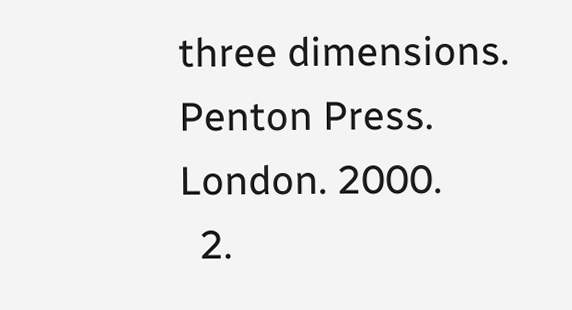three dimensions. Penton Press. London. 2000.
  2.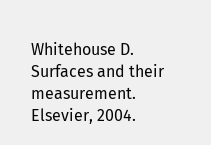Whitehouse D. Surfaces and their measurement. Elsevier, 2004.